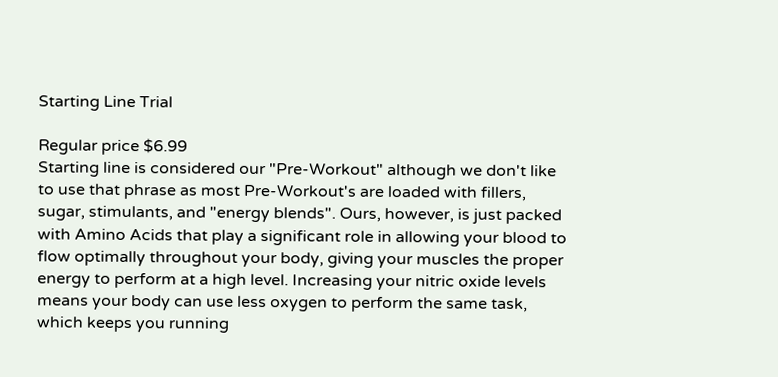Starting Line Trial

Regular price $6.99
Starting line is considered our "Pre-Workout" although we don't like to use that phrase as most Pre-Workout's are loaded with fillers, sugar, stimulants, and "energy blends". Ours, however, is just packed with Amino Acids that play a significant role in allowing your blood to flow optimally throughout your body, giving your muscles the proper energy to perform at a high level. Increasing your nitric oxide levels means your body can use less oxygen to perform the same task, which keeps you running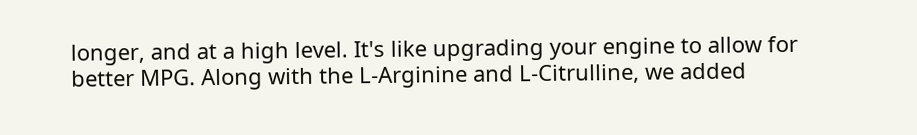longer, and at a high level. It's like upgrading your engine to allow for better MPG. Along with the L-Arginine and L-Citrulline, we added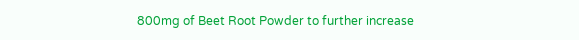800mg of Beet Root Powder to further increase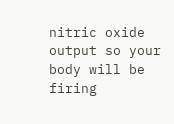nitric oxide output so your body will be firing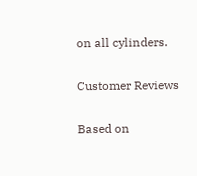on all cylinders.

Customer Reviews

Based on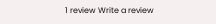1 review Write a review